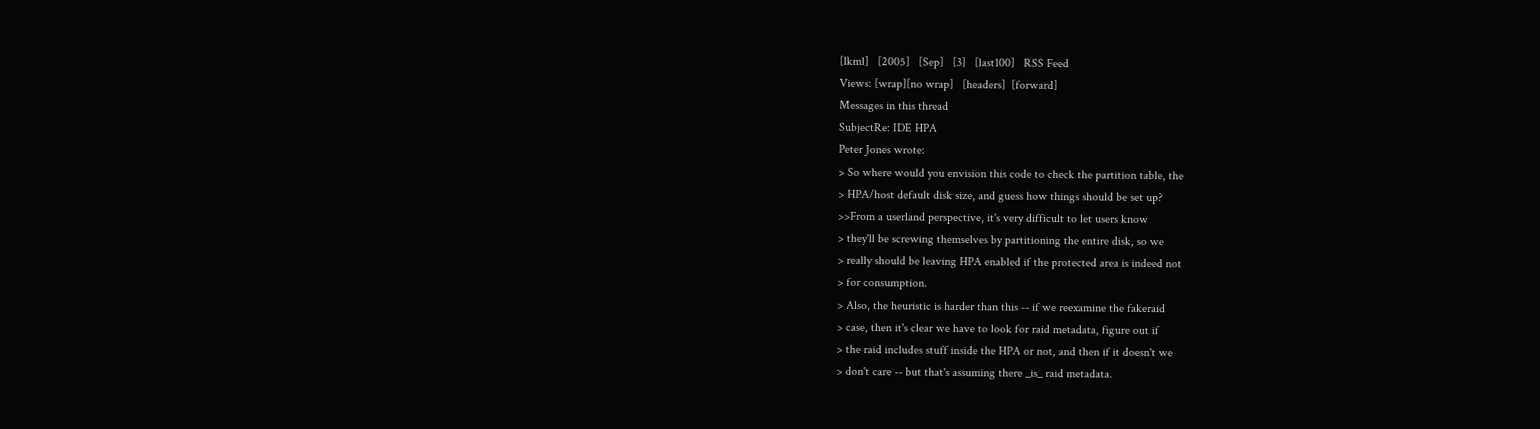[lkml]   [2005]   [Sep]   [3]   [last100]   RSS Feed
Views: [wrap][no wrap]   [headers]  [forward]
Messages in this thread
SubjectRe: IDE HPA
Peter Jones wrote:
> So where would you envision this code to check the partition table, the
> HPA/host default disk size, and guess how things should be set up?
>>From a userland perspective, it's very difficult to let users know
> they'll be screwing themselves by partitioning the entire disk, so we
> really should be leaving HPA enabled if the protected area is indeed not
> for consumption.
> Also, the heuristic is harder than this -- if we reexamine the fakeraid
> case, then it's clear we have to look for raid metadata, figure out if
> the raid includes stuff inside the HPA or not, and then if it doesn't we
> don't care -- but that's assuming there _is_ raid metadata.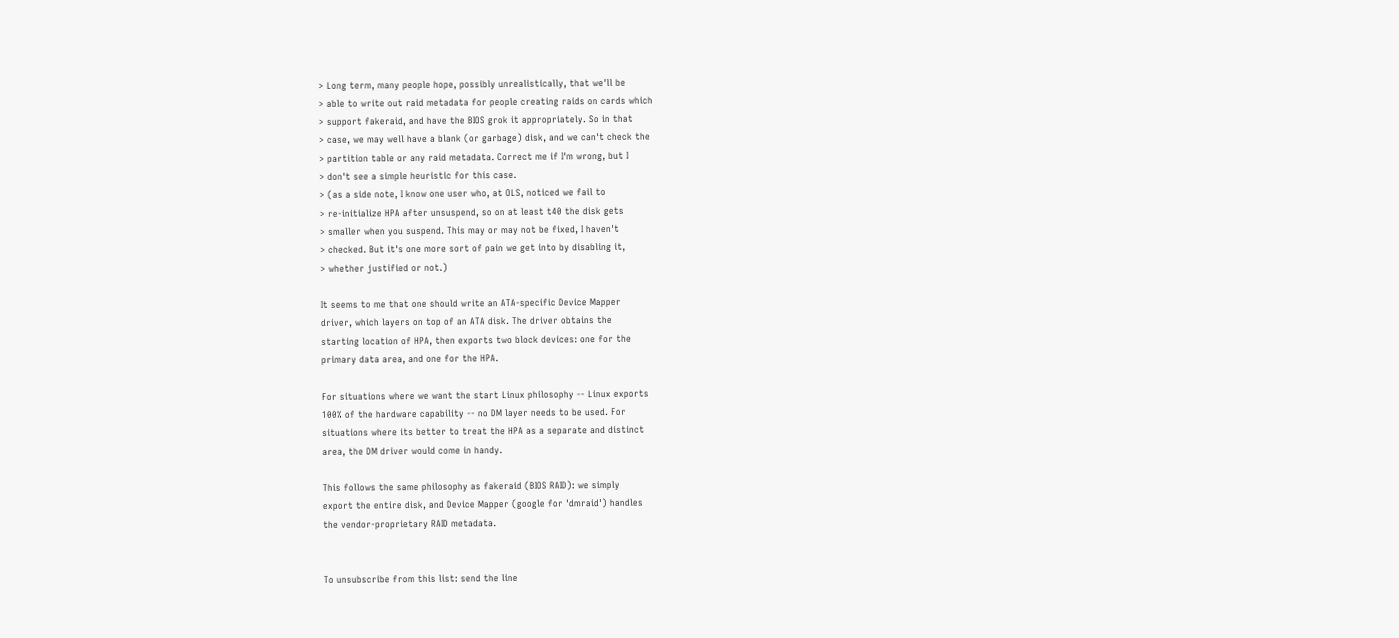> Long term, many people hope, possibly unrealistically, that we'll be
> able to write out raid metadata for people creating raids on cards which
> support fakeraid, and have the BIOS grok it appropriately. So in that
> case, we may well have a blank (or garbage) disk, and we can't check the
> partition table or any raid metadata. Correct me if I'm wrong, but I
> don't see a simple heuristic for this case.
> (as a side note, I know one user who, at OLS, noticed we fail to
> re-initialize HPA after unsuspend, so on at least t40 the disk gets
> smaller when you suspend. This may or may not be fixed, I haven't
> checked. But it's one more sort of pain we get into by disabling it,
> whether justified or not.)

It seems to me that one should write an ATA-specific Device Mapper
driver, which layers on top of an ATA disk. The driver obtains the
starting location of HPA, then exports two block devices: one for the
primary data area, and one for the HPA.

For situations where we want the start Linux philosophy -- Linux exports
100% of the hardware capability -- no DM layer needs to be used. For
situations where its better to treat the HPA as a separate and distinct
area, the DM driver would come in handy.

This follows the same philosophy as fakeraid (BIOS RAID): we simply
export the entire disk, and Device Mapper (google for 'dmraid') handles
the vendor-proprietary RAID metadata.


To unsubscribe from this list: send the line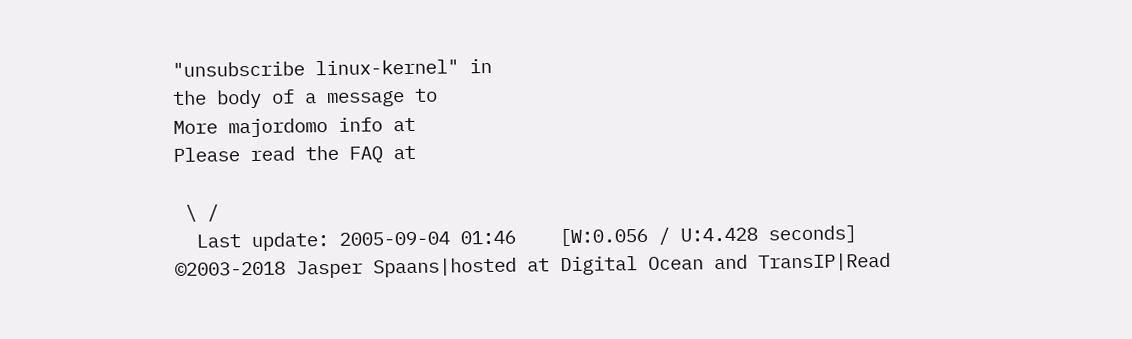"unsubscribe linux-kernel" in
the body of a message to
More majordomo info at
Please read the FAQ at

 \ /
  Last update: 2005-09-04 01:46    [W:0.056 / U:4.428 seconds]
©2003-2018 Jasper Spaans|hosted at Digital Ocean and TransIP|Read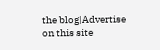the blog|Advertise on this site